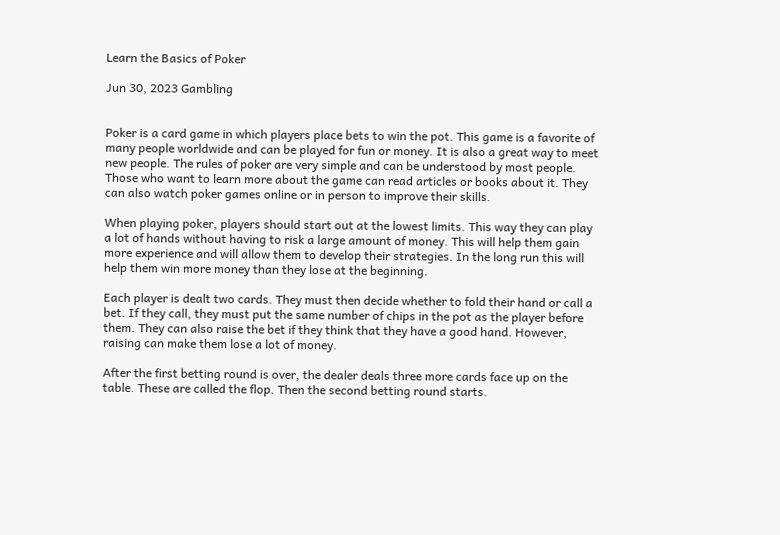Learn the Basics of Poker

Jun 30, 2023 Gambling


Poker is a card game in which players place bets to win the pot. This game is a favorite of many people worldwide and can be played for fun or money. It is also a great way to meet new people. The rules of poker are very simple and can be understood by most people. Those who want to learn more about the game can read articles or books about it. They can also watch poker games online or in person to improve their skills.

When playing poker, players should start out at the lowest limits. This way they can play a lot of hands without having to risk a large amount of money. This will help them gain more experience and will allow them to develop their strategies. In the long run this will help them win more money than they lose at the beginning.

Each player is dealt two cards. They must then decide whether to fold their hand or call a bet. If they call, they must put the same number of chips in the pot as the player before them. They can also raise the bet if they think that they have a good hand. However, raising can make them lose a lot of money.

After the first betting round is over, the dealer deals three more cards face up on the table. These are called the flop. Then the second betting round starts.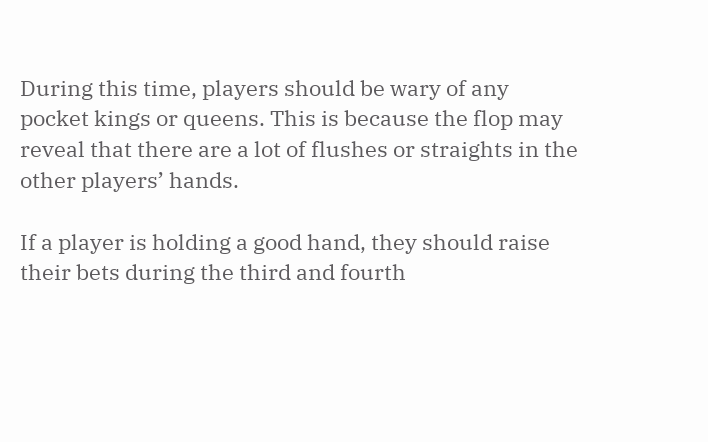During this time, players should be wary of any pocket kings or queens. This is because the flop may reveal that there are a lot of flushes or straights in the other players’ hands.

If a player is holding a good hand, they should raise their bets during the third and fourth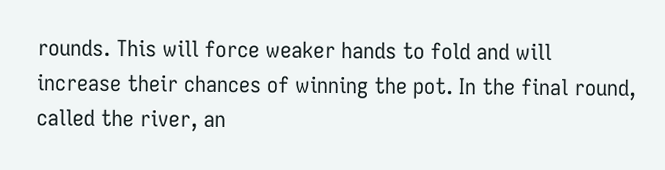rounds. This will force weaker hands to fold and will increase their chances of winning the pot. In the final round, called the river, an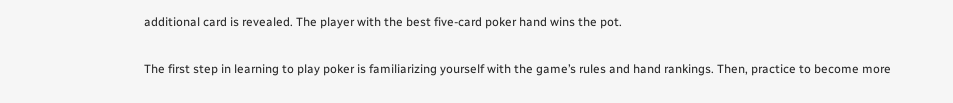additional card is revealed. The player with the best five-card poker hand wins the pot.

The first step in learning to play poker is familiarizing yourself with the game’s rules and hand rankings. Then, practice to become more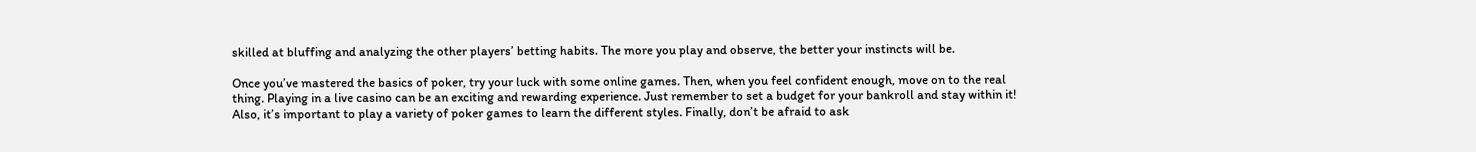skilled at bluffing and analyzing the other players’ betting habits. The more you play and observe, the better your instincts will be.

Once you’ve mastered the basics of poker, try your luck with some online games. Then, when you feel confident enough, move on to the real thing. Playing in a live casino can be an exciting and rewarding experience. Just remember to set a budget for your bankroll and stay within it! Also, it’s important to play a variety of poker games to learn the different styles. Finally, don’t be afraid to ask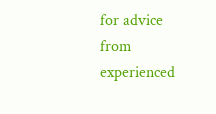for advice from experienced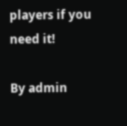players if you need it!

By admin